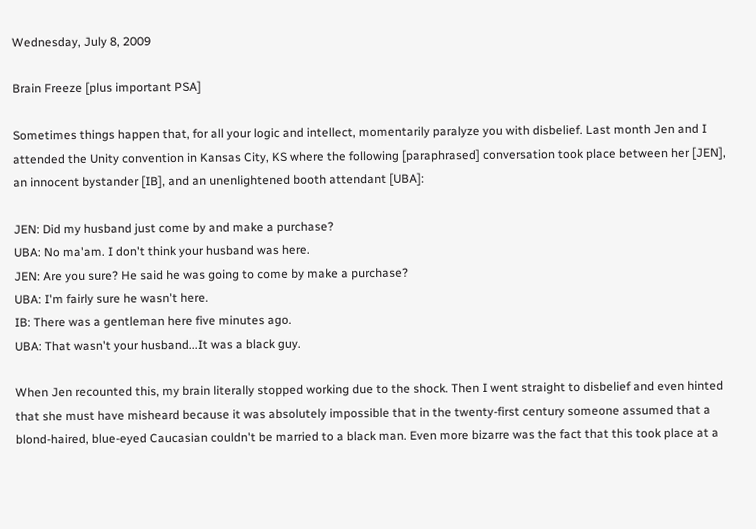Wednesday, July 8, 2009

Brain Freeze [plus important PSA]

Sometimes things happen that, for all your logic and intellect, momentarily paralyze you with disbelief. Last month Jen and I attended the Unity convention in Kansas City, KS where the following [paraphrased] conversation took place between her [JEN], an innocent bystander [IB], and an unenlightened booth attendant [UBA]:

JEN: Did my husband just come by and make a purchase?
UBA: No ma'am. I don't think your husband was here.
JEN: Are you sure? He said he was going to come by make a purchase?
UBA: I'm fairly sure he wasn't here.
IB: There was a gentleman here five minutes ago.
UBA: That wasn't your husband...It was a black guy.

When Jen recounted this, my brain literally stopped working due to the shock. Then I went straight to disbelief and even hinted that she must have misheard because it was absolutely impossible that in the twenty-first century someone assumed that a blond-haired, blue-eyed Caucasian couldn't be married to a black man. Even more bizarre was the fact that this took place at a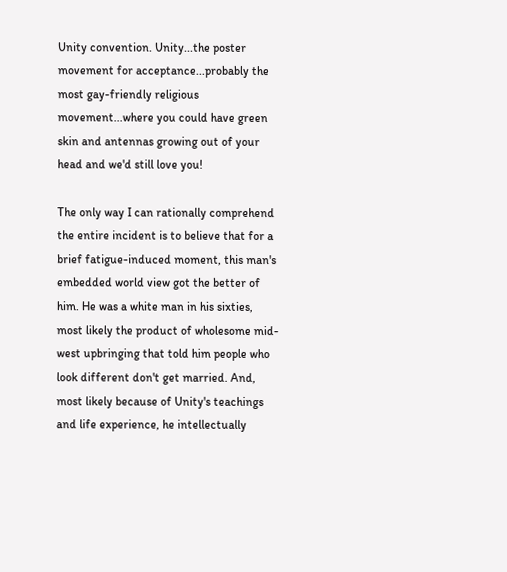Unity convention. Unity...the poster movement for acceptance...probably the most gay-friendly religious movement...where you could have green skin and antennas growing out of your head and we'd still love you!

The only way I can rationally comprehend the entire incident is to believe that for a brief fatigue-induced moment, this man's embedded world view got the better of him. He was a white man in his sixties, most likely the product of wholesome mid-west upbringing that told him people who look different don't get married. And, most likely because of Unity's teachings and life experience, he intellectually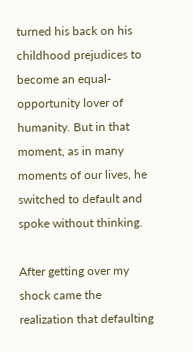turned his back on his childhood prejudices to become an equal-opportunity lover of humanity. But in that moment, as in many moments of our lives, he switched to default and spoke without thinking.

After getting over my shock came the realization that defaulting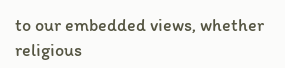to our embedded views, whether religious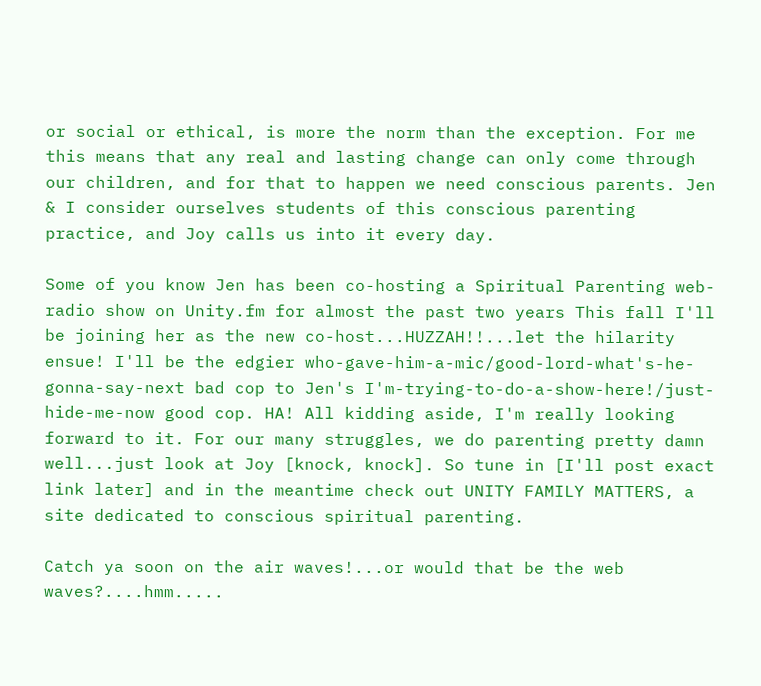or social or ethical, is more the norm than the exception. For me this means that any real and lasting change can only come through our children, and for that to happen we need conscious parents. Jen & I consider ourselves students of this conscious parenting practice, and Joy calls us into it every day.

Some of you know Jen has been co-hosting a Spiritual Parenting web-radio show on Unity.fm for almost the past two years This fall I'll be joining her as the new co-host...HUZZAH!!...let the hilarity ensue! I'll be the edgier who-gave-him-a-mic/good-lord-what's-he-gonna-say-next bad cop to Jen's I'm-trying-to-do-a-show-here!/just-hide-me-now good cop. HA! All kidding aside, I'm really looking forward to it. For our many struggles, we do parenting pretty damn well...just look at Joy [knock, knock]. So tune in [I'll post exact link later] and in the meantime check out UNITY FAMILY MATTERS, a site dedicated to conscious spiritual parenting.

Catch ya soon on the air waves!...or would that be the web waves?....hmm.....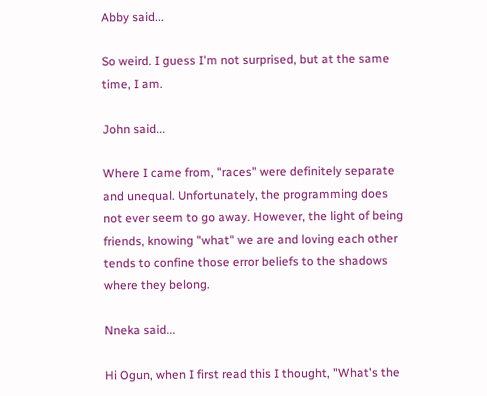Abby said...

So weird. I guess I'm not surprised, but at the same time, I am.

John said...

Where I came from, "races" were definitely separate and unequal. Unfortunately, the programming does not ever seem to go away. However, the light of being friends, knowing "what" we are and loving each other tends to confine those error beliefs to the shadows where they belong.

Nneka said...

Hi Ogun, when I first read this I thought, "What's the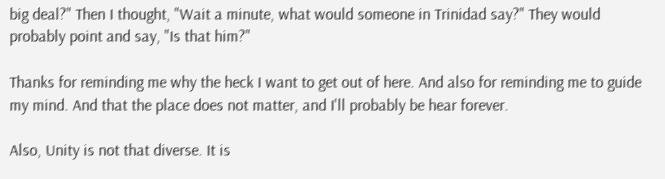big deal?" Then I thought, "Wait a minute, what would someone in Trinidad say?" They would probably point and say, "Is that him?"

Thanks for reminding me why the heck I want to get out of here. And also for reminding me to guide my mind. And that the place does not matter, and I'll probably be hear forever.

Also, Unity is not that diverse. It is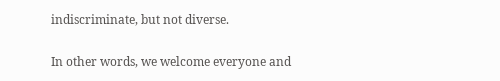indiscriminate, but not diverse.

In other words, we welcome everyone and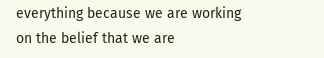everything because we are working on the belief that we are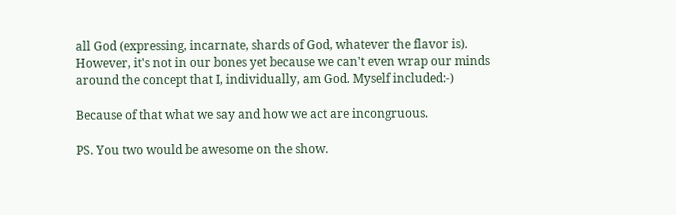all God (expressing, incarnate, shards of God, whatever the flavor is). However, it's not in our bones yet because we can't even wrap our minds around the concept that I, individually, am God. Myself included:-)

Because of that what we say and how we act are incongruous.

PS. You two would be awesome on the show.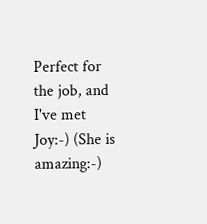Perfect for the job, and I've met Joy:-) (She is amazing:-)